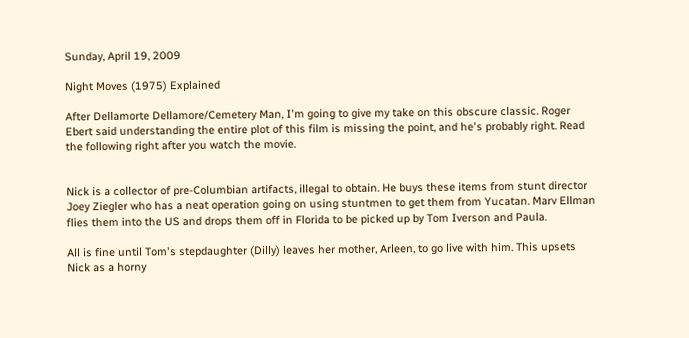Sunday, April 19, 2009

Night Moves (1975) Explained

After Dellamorte Dellamore/Cemetery Man, I'm going to give my take on this obscure classic. Roger Ebert said understanding the entire plot of this film is missing the point, and he's probably right. Read the following right after you watch the movie.


Nick is a collector of pre-Columbian artifacts, illegal to obtain. He buys these items from stunt director Joey Ziegler who has a neat operation going on using stuntmen to get them from Yucatan. Marv Ellman flies them into the US and drops them off in Florida to be picked up by Tom Iverson and Paula.

All is fine until Tom's stepdaughter (Dilly) leaves her mother, Arleen, to go live with him. This upsets Nick as a horny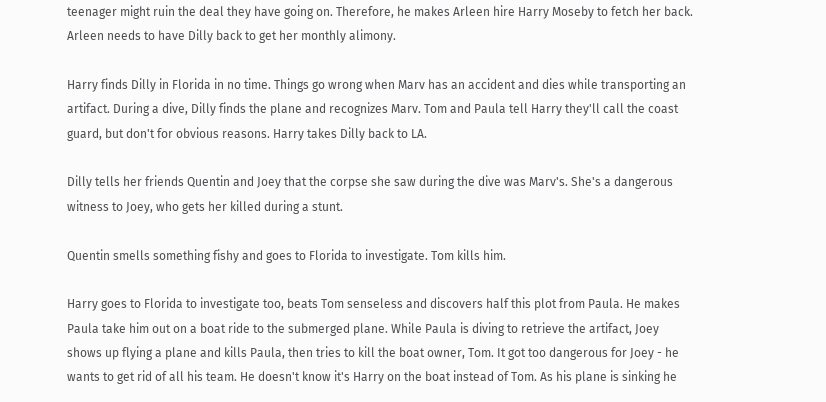teenager might ruin the deal they have going on. Therefore, he makes Arleen hire Harry Moseby to fetch her back. Arleen needs to have Dilly back to get her monthly alimony.

Harry finds Dilly in Florida in no time. Things go wrong when Marv has an accident and dies while transporting an artifact. During a dive, Dilly finds the plane and recognizes Marv. Tom and Paula tell Harry they'll call the coast guard, but don't for obvious reasons. Harry takes Dilly back to LA.

Dilly tells her friends Quentin and Joey that the corpse she saw during the dive was Marv's. She's a dangerous witness to Joey, who gets her killed during a stunt.

Quentin smells something fishy and goes to Florida to investigate. Tom kills him.

Harry goes to Florida to investigate too, beats Tom senseless and discovers half this plot from Paula. He makes Paula take him out on a boat ride to the submerged plane. While Paula is diving to retrieve the artifact, Joey shows up flying a plane and kills Paula, then tries to kill the boat owner, Tom. It got too dangerous for Joey - he wants to get rid of all his team. He doesn't know it's Harry on the boat instead of Tom. As his plane is sinking he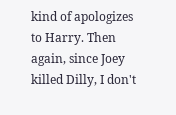kind of apologizes to Harry. Then again, since Joey killed Dilly, I don't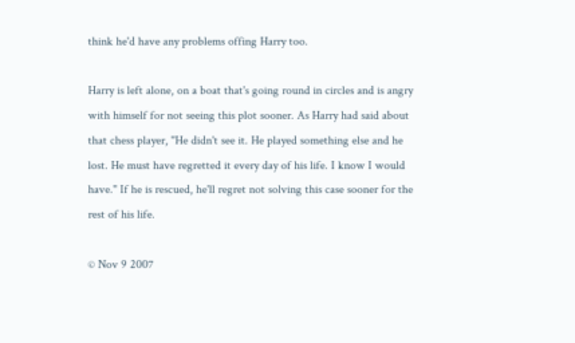think he'd have any problems offing Harry too.

Harry is left alone, on a boat that's going round in circles and is angry with himself for not seeing this plot sooner. As Harry had said about that chess player, "He didn't see it. He played something else and he lost. He must have regretted it every day of his life. I know I would have." If he is rescued, he'll regret not solving this case sooner for the rest of his life.

© Nov 9 2007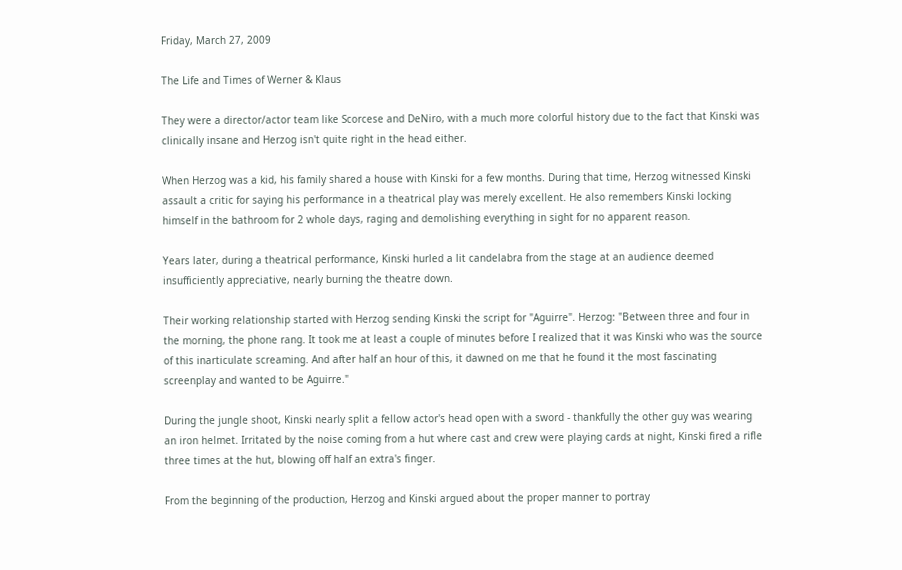Friday, March 27, 2009

The Life and Times of Werner & Klaus

They were a director/actor team like Scorcese and DeNiro, with a much more colorful history due to the fact that Kinski was clinically insane and Herzog isn't quite right in the head either.

When Herzog was a kid, his family shared a house with Kinski for a few months. During that time, Herzog witnessed Kinski assault a critic for saying his performance in a theatrical play was merely excellent. He also remembers Kinski locking himself in the bathroom for 2 whole days, raging and demolishing everything in sight for no apparent reason.

Years later, during a theatrical performance, Kinski hurled a lit candelabra from the stage at an audience deemed insufficiently appreciative, nearly burning the theatre down.

Their working relationship started with Herzog sending Kinski the script for "Aguirre". Herzog: "Between three and four in the morning, the phone rang. It took me at least a couple of minutes before I realized that it was Kinski who was the source of this inarticulate screaming. And after half an hour of this, it dawned on me that he found it the most fascinating screenplay and wanted to be Aguirre."

During the jungle shoot, Kinski nearly split a fellow actor's head open with a sword - thankfully the other guy was wearing an iron helmet. Irritated by the noise coming from a hut where cast and crew were playing cards at night, Kinski fired a rifle three times at the hut, blowing off half an extra's finger.

From the beginning of the production, Herzog and Kinski argued about the proper manner to portray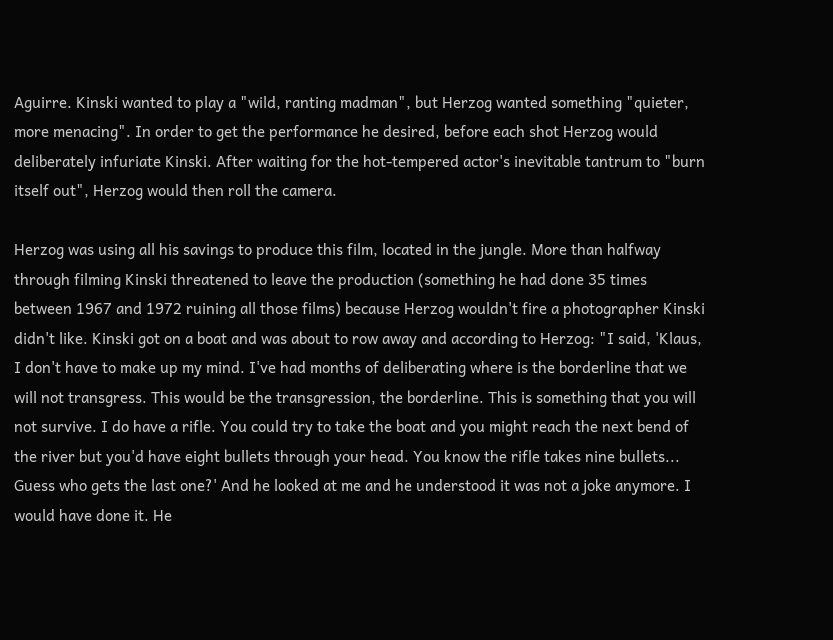Aguirre. Kinski wanted to play a "wild, ranting madman", but Herzog wanted something "quieter, more menacing". In order to get the performance he desired, before each shot Herzog would deliberately infuriate Kinski. After waiting for the hot-tempered actor's inevitable tantrum to "burn itself out", Herzog would then roll the camera.

Herzog was using all his savings to produce this film, located in the jungle. More than halfway through filming Kinski threatened to leave the production (something he had done 35 times between 1967 and 1972 ruining all those films) because Herzog wouldn't fire a photographer Kinski didn't like. Kinski got on a boat and was about to row away and according to Herzog: "I said, 'Klaus, I don't have to make up my mind. I've had months of deliberating where is the borderline that we will not transgress. This would be the transgression, the borderline. This is something that you will not survive. I do have a rifle. You could try to take the boat and you might reach the next bend of the river but you'd have eight bullets through your head. You know the rifle takes nine bullets... Guess who gets the last one?' And he looked at me and he understood it was not a joke anymore. I would have done it. He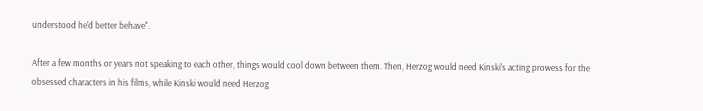understood he'd better behave".

After a few months or years not speaking to each other, things would cool down between them. Then, Herzog would need Kinski's acting prowess for the obsessed characters in his films, while Kinski would need Herzog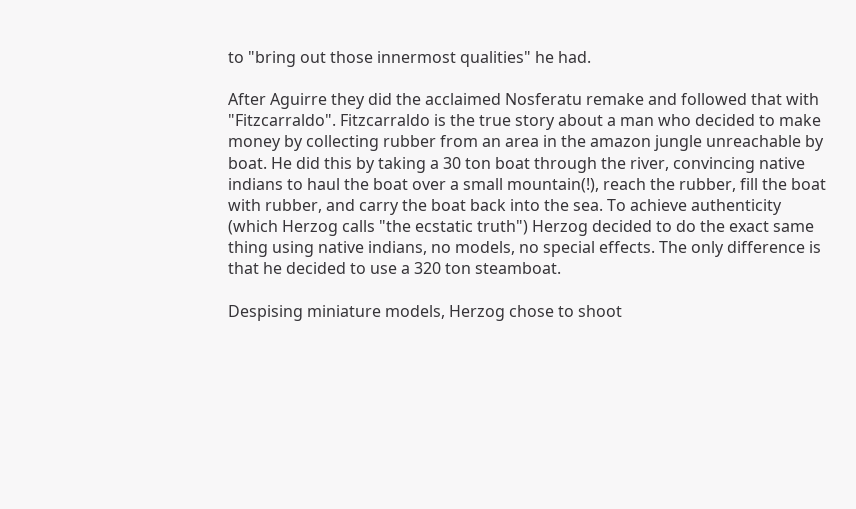to "bring out those innermost qualities" he had.

After Aguirre they did the acclaimed Nosferatu remake and followed that with "Fitzcarraldo". Fitzcarraldo is the true story about a man who decided to make money by collecting rubber from an area in the amazon jungle unreachable by boat. He did this by taking a 30 ton boat through the river, convincing native indians to haul the boat over a small mountain(!), reach the rubber, fill the boat with rubber, and carry the boat back into the sea. To achieve authenticity (which Herzog calls "the ecstatic truth") Herzog decided to do the exact same thing using native indians, no models, no special effects. The only difference is that he decided to use a 320 ton steamboat.

Despising miniature models, Herzog chose to shoot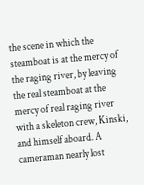the scene in which the steamboat is at the mercy of the raging river, by leaving the real steamboat at the mercy of real raging river with a skeleton crew, Kinski, and himself aboard. A cameraman nearly lost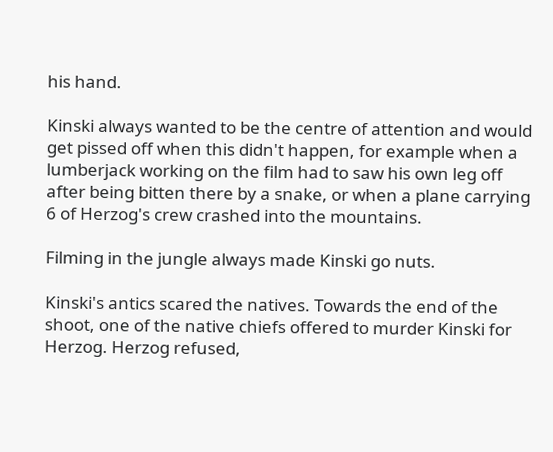his hand.

Kinski always wanted to be the centre of attention and would get pissed off when this didn't happen, for example when a lumberjack working on the film had to saw his own leg off after being bitten there by a snake, or when a plane carrying 6 of Herzog's crew crashed into the mountains.

Filming in the jungle always made Kinski go nuts.

Kinski's antics scared the natives. Towards the end of the shoot, one of the native chiefs offered to murder Kinski for Herzog. Herzog refused,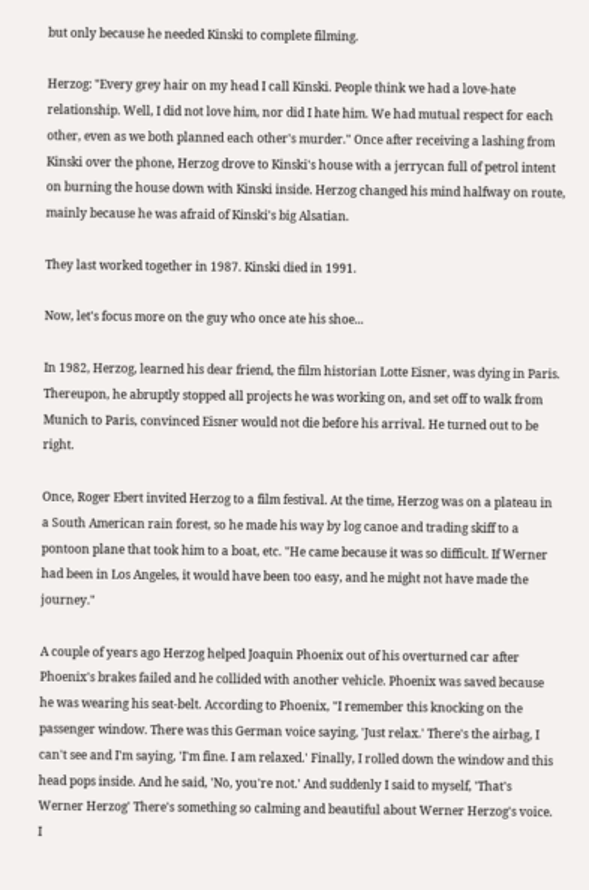but only because he needed Kinski to complete filming.

Herzog: "Every grey hair on my head I call Kinski. People think we had a love-hate relationship. Well, I did not love him, nor did I hate him. We had mutual respect for each other, even as we both planned each other's murder." Once after receiving a lashing from Kinski over the phone, Herzog drove to Kinski's house with a jerrycan full of petrol intent on burning the house down with Kinski inside. Herzog changed his mind halfway on route, mainly because he was afraid of Kinski's big Alsatian.

They last worked together in 1987. Kinski died in 1991.

Now, let's focus more on the guy who once ate his shoe...

In 1982, Herzog, learned his dear friend, the film historian Lotte Eisner, was dying in Paris. Thereupon, he abruptly stopped all projects he was working on, and set off to walk from Munich to Paris, convinced Eisner would not die before his arrival. He turned out to be right.

Once, Roger Ebert invited Herzog to a film festival. At the time, Herzog was on a plateau in a South American rain forest, so he made his way by log canoe and trading skiff to a pontoon plane that took him to a boat, etc. "He came because it was so difficult. If Werner had been in Los Angeles, it would have been too easy, and he might not have made the journey."

A couple of years ago Herzog helped Joaquin Phoenix out of his overturned car after Phoenix's brakes failed and he collided with another vehicle. Phoenix was saved because he was wearing his seat-belt. According to Phoenix, "I remember this knocking on the passenger window. There was this German voice saying, 'Just relax.' There's the airbag, I can't see and I'm saying, 'I'm fine. I am relaxed.' Finally, I rolled down the window and this head pops inside. And he said, 'No, you're not.' And suddenly I said to myself, 'That's Werner Herzog' There's something so calming and beautiful about Werner Herzog's voice. I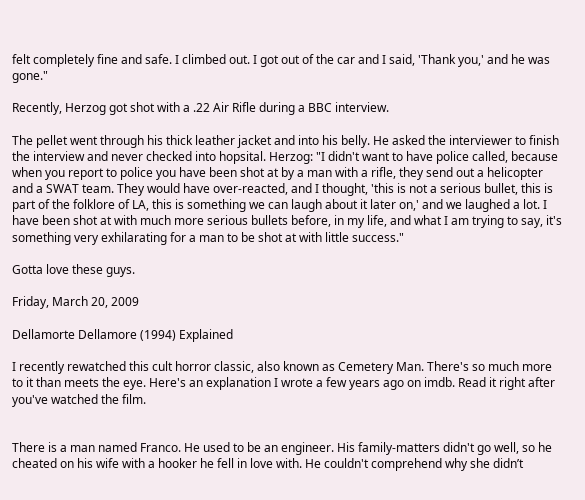felt completely fine and safe. I climbed out. I got out of the car and I said, 'Thank you,' and he was gone."

Recently, Herzog got shot with a .22 Air Rifle during a BBC interview.

The pellet went through his thick leather jacket and into his belly. He asked the interviewer to finish the interview and never checked into hopsital. Herzog: "I didn't want to have police called, because when you report to police you have been shot at by a man with a rifle, they send out a helicopter and a SWAT team. They would have over-reacted, and I thought, 'this is not a serious bullet, this is part of the folklore of LA, this is something we can laugh about it later on,' and we laughed a lot. I have been shot at with much more serious bullets before, in my life, and what I am trying to say, it's something very exhilarating for a man to be shot at with little success."

Gotta love these guys.

Friday, March 20, 2009

Dellamorte Dellamore (1994) Explained

I recently rewatched this cult horror classic, also known as Cemetery Man. There's so much more to it than meets the eye. Here's an explanation I wrote a few years ago on imdb. Read it right after you've watched the film.


There is a man named Franco. He used to be an engineer. His family-matters didn't go well, so he cheated on his wife with a hooker he fell in love with. He couldn't comprehend why she didn’t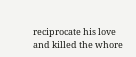reciprocate his love and killed the whore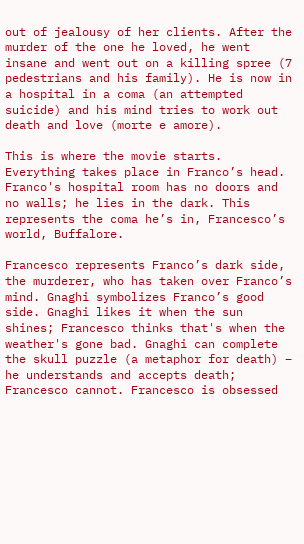out of jealousy of her clients. After the murder of the one he loved, he went insane and went out on a killing spree (7 pedestrians and his family). He is now in a hospital in a coma (an attempted suicide) and his mind tries to work out death and love (morte e amore).

This is where the movie starts. Everything takes place in Franco’s head. Franco's hospital room has no doors and no walls; he lies in the dark. This represents the coma he’s in, Francesco’s world, Buffalore.

Francesco represents Franco’s dark side, the murderer, who has taken over Franco’s mind. Gnaghi symbolizes Franco’s good side. Gnaghi likes it when the sun shines; Francesco thinks that's when the weather's gone bad. Gnaghi can complete the skull puzzle (a metaphor for death) – he understands and accepts death; Francesco cannot. Francesco is obsessed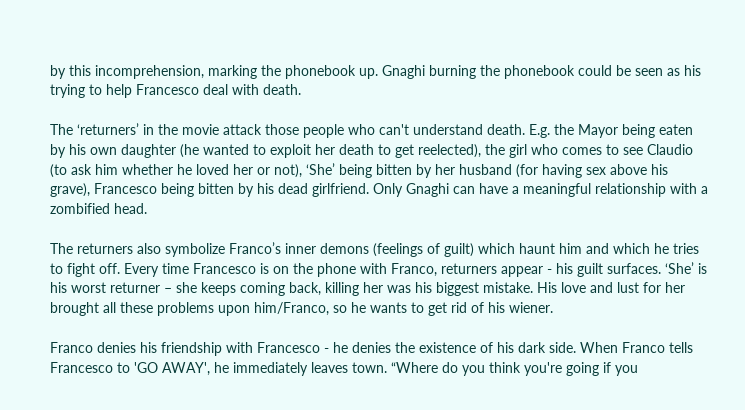by this incomprehension, marking the phonebook up. Gnaghi burning the phonebook could be seen as his trying to help Francesco deal with death.

The ‘returners’ in the movie attack those people who can't understand death. E.g. the Mayor being eaten by his own daughter (he wanted to exploit her death to get reelected), the girl who comes to see Claudio (to ask him whether he loved her or not), ‘She’ being bitten by her husband (for having sex above his grave), Francesco being bitten by his dead girlfriend. Only Gnaghi can have a meaningful relationship with a zombified head.

The returners also symbolize Franco’s inner demons (feelings of guilt) which haunt him and which he tries to fight off. Every time Francesco is on the phone with Franco, returners appear - his guilt surfaces. ‘She’ is his worst returner – she keeps coming back, killing her was his biggest mistake. His love and lust for her brought all these problems upon him/Franco, so he wants to get rid of his wiener.

Franco denies his friendship with Francesco - he denies the existence of his dark side. When Franco tells Francesco to 'GO AWAY', he immediately leaves town. “Where do you think you're going if you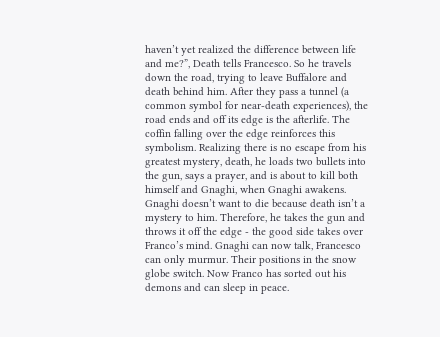haven’t yet realized the difference between life and me?”, Death tells Francesco. So he travels down the road, trying to leave Buffalore and death behind him. After they pass a tunnel (a common symbol for near-death experiences), the road ends and off its edge is the afterlife. The coffin falling over the edge reinforces this symbolism. Realizing there is no escape from his greatest mystery, death, he loads two bullets into the gun, says a prayer, and is about to kill both himself and Gnaghi, when Gnaghi awakens. Gnaghi doesn’t want to die because death isn’t a mystery to him. Therefore, he takes the gun and throws it off the edge - the good side takes over Franco’s mind. Gnaghi can now talk, Francesco can only murmur. Their positions in the snow globe switch. Now Franco has sorted out his demons and can sleep in peace.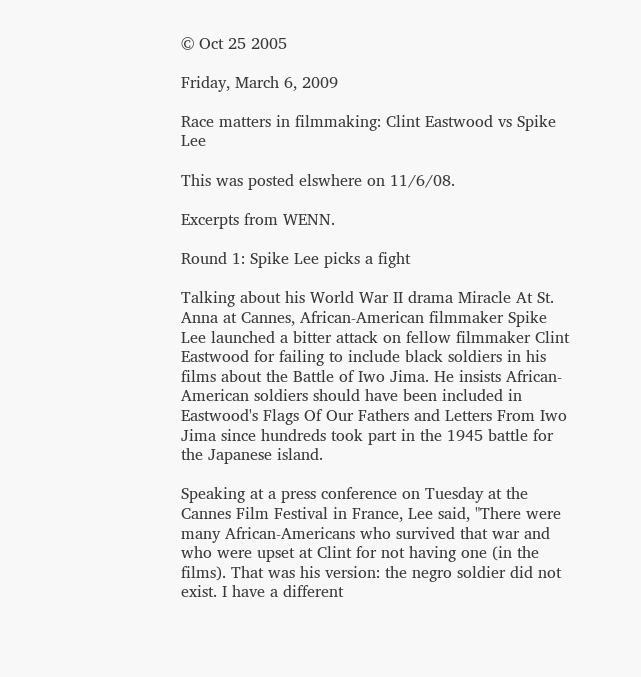© Oct 25 2005

Friday, March 6, 2009

Race matters in filmmaking: Clint Eastwood vs Spike Lee

This was posted elswhere on 11/6/08.

Excerpts from WENN.

Round 1: Spike Lee picks a fight

Talking about his World War II drama Miracle At St. Anna at Cannes, African-American filmmaker Spike Lee launched a bitter attack on fellow filmmaker Clint Eastwood for failing to include black soldiers in his films about the Battle of Iwo Jima. He insists African-American soldiers should have been included in Eastwood's Flags Of Our Fathers and Letters From Iwo Jima since hundreds took part in the 1945 battle for the Japanese island.

Speaking at a press conference on Tuesday at the Cannes Film Festival in France, Lee said, "There were many African-Americans who survived that war and who were upset at Clint for not having one (in the films). That was his version: the negro soldier did not exist. I have a different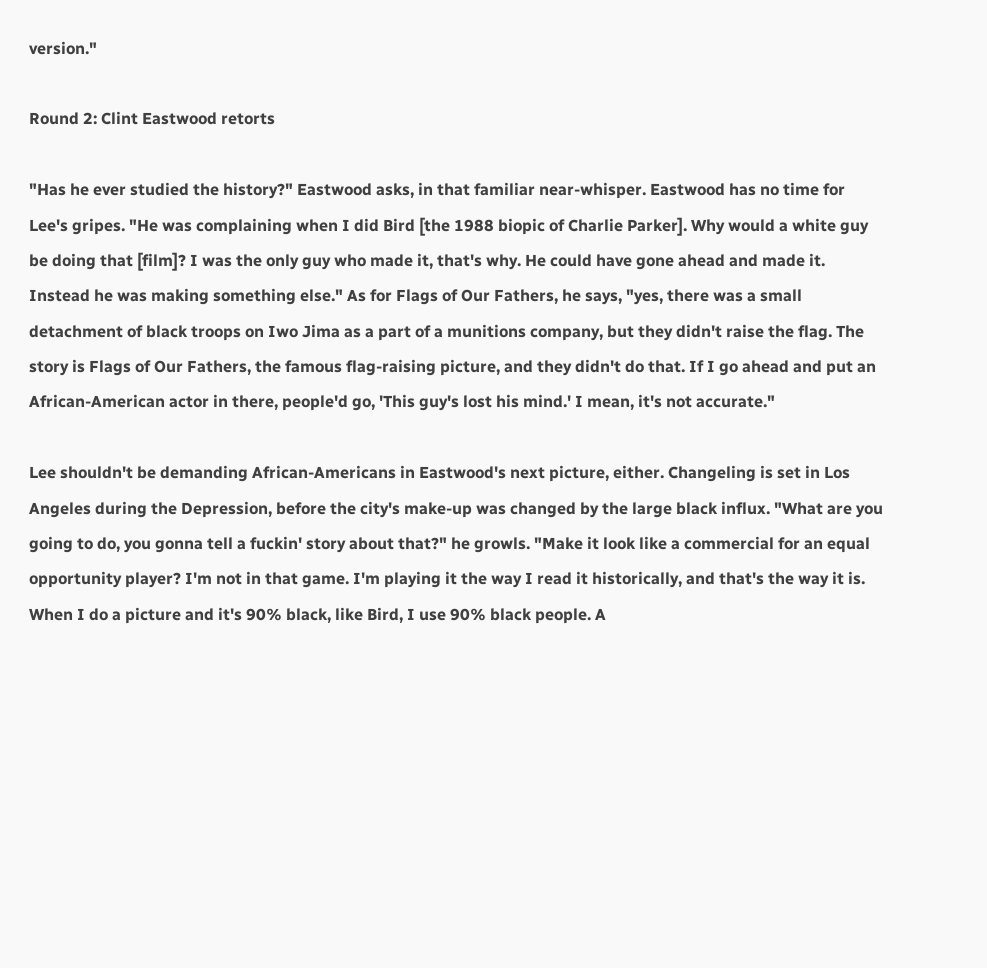version."

Round 2: Clint Eastwood retorts

"Has he ever studied the history?" Eastwood asks, in that familiar near-whisper. Eastwood has no time for Lee's gripes. "He was complaining when I did Bird [the 1988 biopic of Charlie Parker]. Why would a white guy be doing that [film]? I was the only guy who made it, that's why. He could have gone ahead and made it. Instead he was making something else." As for Flags of Our Fathers, he says, "yes, there was a small detachment of black troops on Iwo Jima as a part of a munitions company, but they didn't raise the flag. The story is Flags of Our Fathers, the famous flag-raising picture, and they didn't do that. If I go ahead and put an African-American actor in there, people'd go, 'This guy's lost his mind.' I mean, it's not accurate."

Lee shouldn't be demanding African-Americans in Eastwood's next picture, either. Changeling is set in Los Angeles during the Depression, before the city's make-up was changed by the large black influx. "What are you going to do, you gonna tell a fuckin' story about that?" he growls. "Make it look like a commercial for an equal opportunity player? I'm not in that game. I'm playing it the way I read it historically, and that's the way it is. When I do a picture and it's 90% black, like Bird, I use 90% black people. A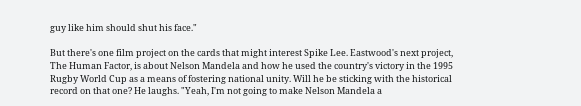guy like him should shut his face."

But there's one film project on the cards that might interest Spike Lee. Eastwood's next project, The Human Factor, is about Nelson Mandela and how he used the country's victory in the 1995 Rugby World Cup as a means of fostering national unity. Will he be sticking with the historical record on that one? He laughs. "Yeah, I'm not going to make Nelson Mandela a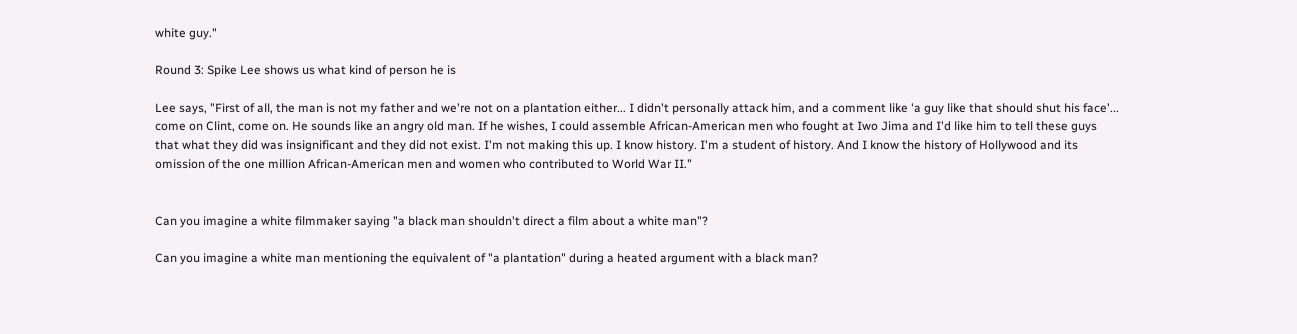white guy."

Round 3: Spike Lee shows us what kind of person he is

Lee says, "First of all, the man is not my father and we're not on a plantation either... I didn't personally attack him, and a comment like 'a guy like that should shut his face'... come on Clint, come on. He sounds like an angry old man. If he wishes, I could assemble African-American men who fought at Iwo Jima and I'd like him to tell these guys that what they did was insignificant and they did not exist. I'm not making this up. I know history. I'm a student of history. And I know the history of Hollywood and its omission of the one million African-American men and women who contributed to World War II."


Can you imagine a white filmmaker saying "a black man shouldn't direct a film about a white man"?

Can you imagine a white man mentioning the equivalent of "a plantation" during a heated argument with a black man?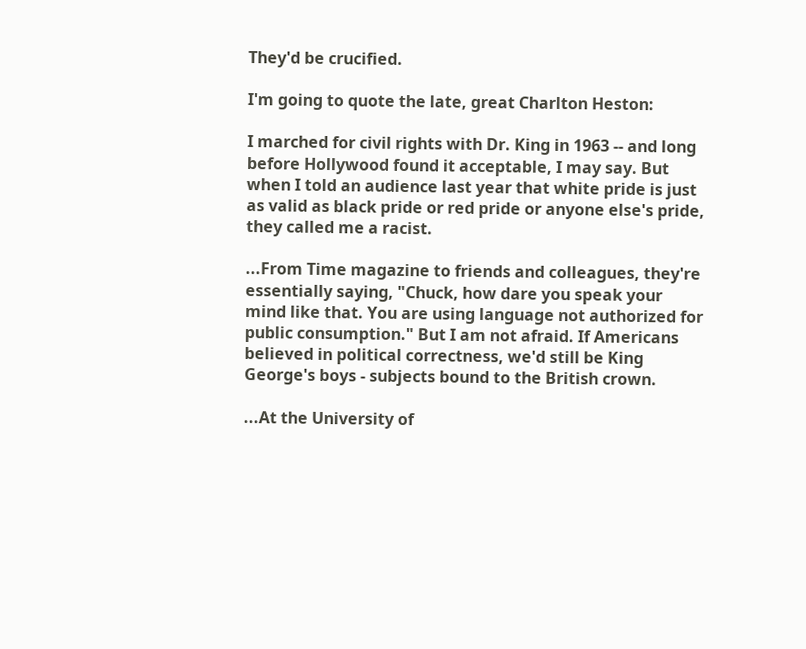They'd be crucified.

I'm going to quote the late, great Charlton Heston:

I marched for civil rights with Dr. King in 1963 -- and long before Hollywood found it acceptable, I may say. But when I told an audience last year that white pride is just as valid as black pride or red pride or anyone else's pride, they called me a racist.

...From Time magazine to friends and colleagues, they're essentially saying, "Chuck, how dare you speak your mind like that. You are using language not authorized for public consumption." But I am not afraid. If Americans believed in political correctness, we'd still be King George's boys - subjects bound to the British crown.

...At the University of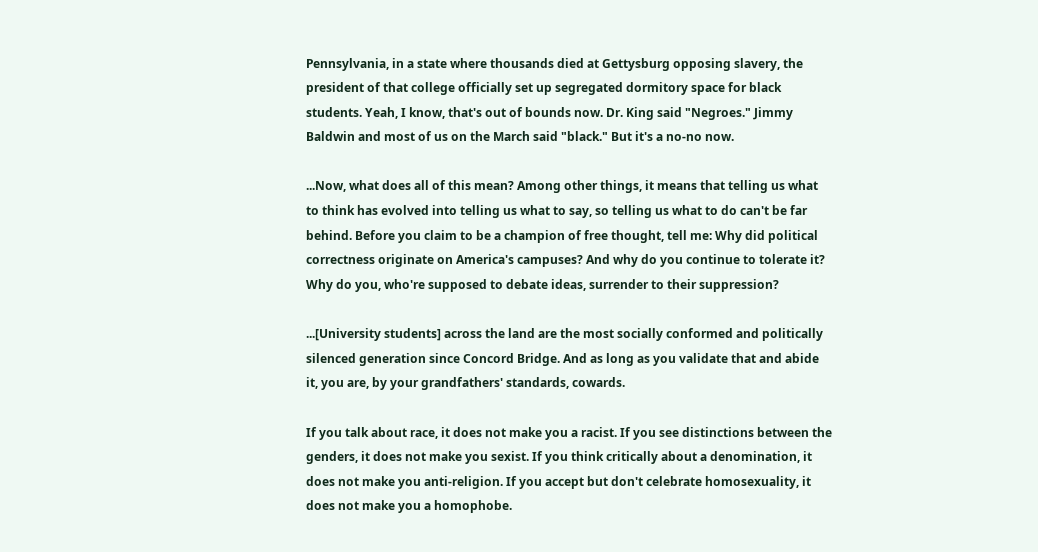Pennsylvania, in a state where thousands died at Gettysburg opposing slavery, the president of that college officially set up segregated dormitory space for black students. Yeah, I know, that's out of bounds now. Dr. King said "Negroes." Jimmy Baldwin and most of us on the March said "black." But it's a no-no now.

...Now, what does all of this mean? Among other things, it means that telling us what to think has evolved into telling us what to say, so telling us what to do can't be far behind. Before you claim to be a champion of free thought, tell me: Why did political correctness originate on America's campuses? And why do you continue to tolerate it? Why do you, who're supposed to debate ideas, surrender to their suppression?

...[University students] across the land are the most socially conformed and politically silenced generation since Concord Bridge. And as long as you validate that and abide it, you are, by your grandfathers' standards, cowards.

If you talk about race, it does not make you a racist. If you see distinctions between the genders, it does not make you sexist. If you think critically about a denomination, it does not make you anti-religion. If you accept but don't celebrate homosexuality, it does not make you a homophobe.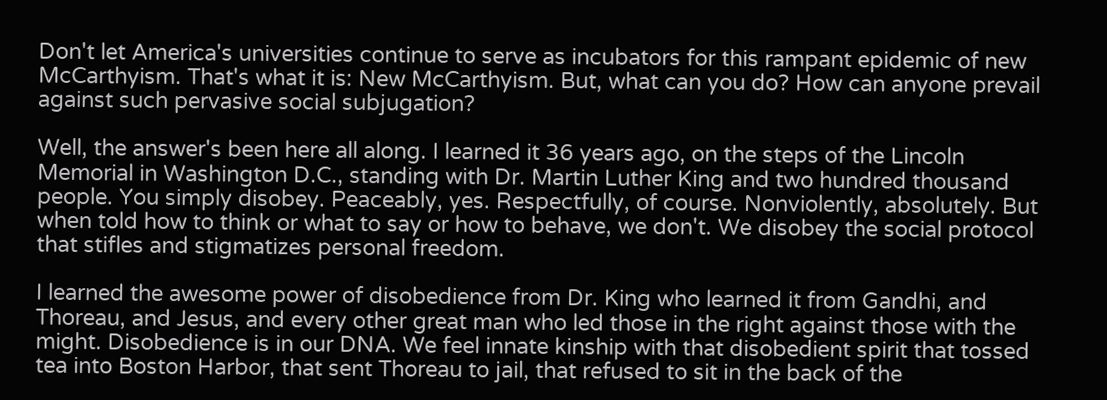Don't let America's universities continue to serve as incubators for this rampant epidemic of new McCarthyism. That's what it is: New McCarthyism. But, what can you do? How can anyone prevail against such pervasive social subjugation?

Well, the answer's been here all along. I learned it 36 years ago, on the steps of the Lincoln Memorial in Washington D.C., standing with Dr. Martin Luther King and two hundred thousand people. You simply disobey. Peaceably, yes. Respectfully, of course. Nonviolently, absolutely. But when told how to think or what to say or how to behave, we don't. We disobey the social protocol that stifles and stigmatizes personal freedom.

I learned the awesome power of disobedience from Dr. King who learned it from Gandhi, and Thoreau, and Jesus, and every other great man who led those in the right against those with the might. Disobedience is in our DNA. We feel innate kinship with that disobedient spirit that tossed tea into Boston Harbor, that sent Thoreau to jail, that refused to sit in the back of the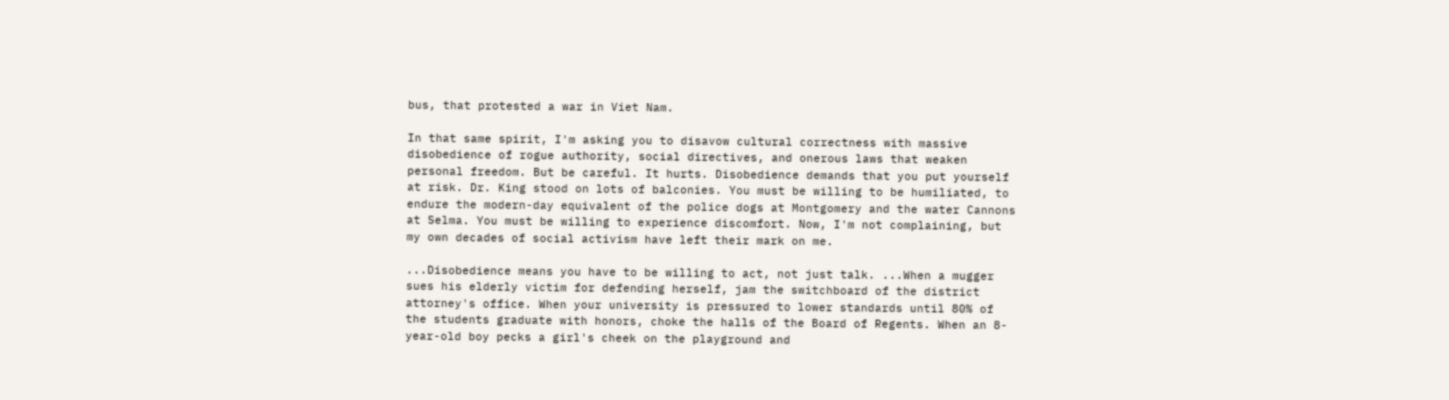bus, that protested a war in Viet Nam.

In that same spirit, I'm asking you to disavow cultural correctness with massive disobedience of rogue authority, social directives, and onerous laws that weaken personal freedom. But be careful. It hurts. Disobedience demands that you put yourself at risk. Dr. King stood on lots of balconies. You must be willing to be humiliated, to endure the modern-day equivalent of the police dogs at Montgomery and the water Cannons at Selma. You must be willing to experience discomfort. Now, I'm not complaining, but my own decades of social activism have left their mark on me.

...Disobedience means you have to be willing to act, not just talk. ...When a mugger sues his elderly victim for defending herself, jam the switchboard of the district attorney's office. When your university is pressured to lower standards until 80% of the students graduate with honors, choke the halls of the Board of Regents. When an 8-year-old boy pecks a girl's cheek on the playground and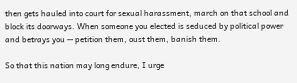then gets hauled into court for sexual harassment, march on that school and block its doorways. When someone you elected is seduced by political power and betrays you -- petition them, oust them, banish them.

So that this nation may long endure, I urge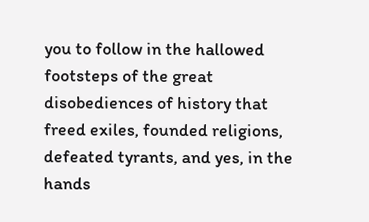you to follow in the hallowed footsteps of the great disobediences of history that freed exiles, founded religions, defeated tyrants, and yes, in the hands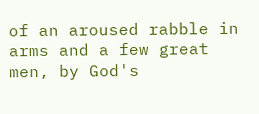of an aroused rabble in arms and a few great men, by God's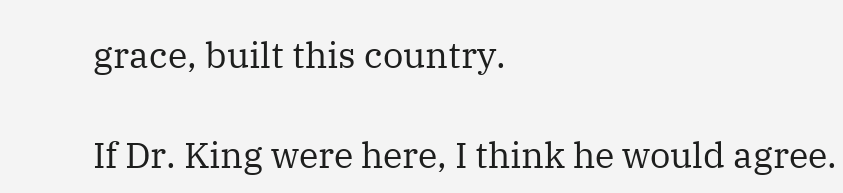grace, built this country.

If Dr. King were here, I think he would agree.